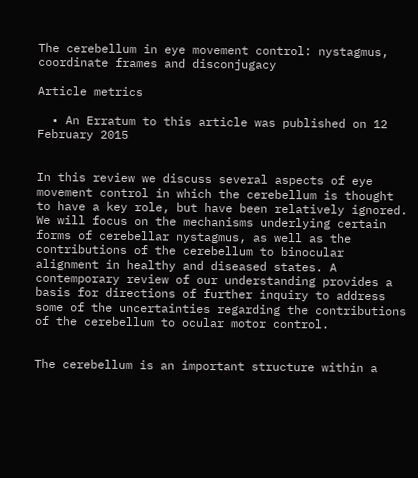The cerebellum in eye movement control: nystagmus, coordinate frames and disconjugacy

Article metrics

  • An Erratum to this article was published on 12 February 2015


In this review we discuss several aspects of eye movement control in which the cerebellum is thought to have a key role, but have been relatively ignored. We will focus on the mechanisms underlying certain forms of cerebellar nystagmus, as well as the contributions of the cerebellum to binocular alignment in healthy and diseased states. A contemporary review of our understanding provides a basis for directions of further inquiry to address some of the uncertainties regarding the contributions of the cerebellum to ocular motor control.


The cerebellum is an important structure within a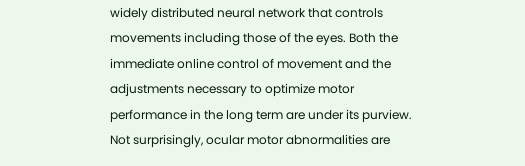widely distributed neural network that controls movements including those of the eyes. Both the immediate online control of movement and the adjustments necessary to optimize motor performance in the long term are under its purview. Not surprisingly, ocular motor abnormalities are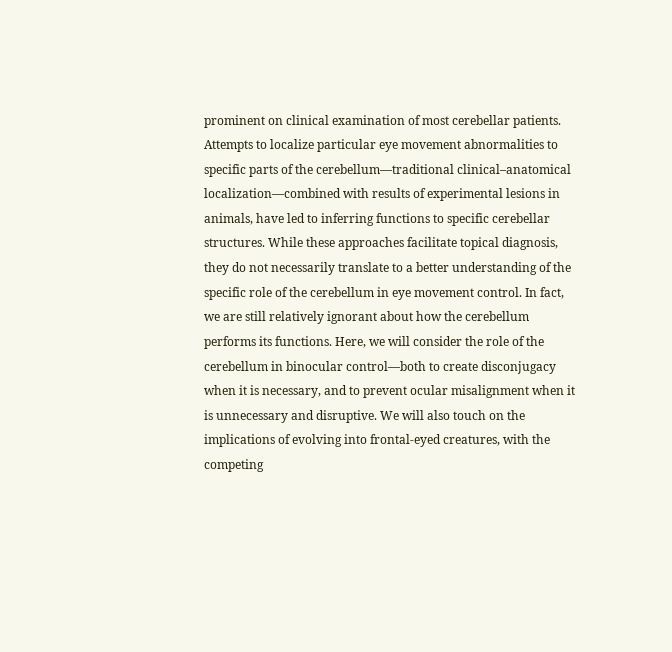prominent on clinical examination of most cerebellar patients. Attempts to localize particular eye movement abnormalities to specific parts of the cerebellum—traditional clinical–anatomical localization—combined with results of experimental lesions in animals, have led to inferring functions to specific cerebellar structures. While these approaches facilitate topical diagnosis, they do not necessarily translate to a better understanding of the specific role of the cerebellum in eye movement control. In fact, we are still relatively ignorant about how the cerebellum performs its functions. Here, we will consider the role of the cerebellum in binocular control—both to create disconjugacy when it is necessary, and to prevent ocular misalignment when it is unnecessary and disruptive. We will also touch on the implications of evolving into frontal-eyed creatures, with the competing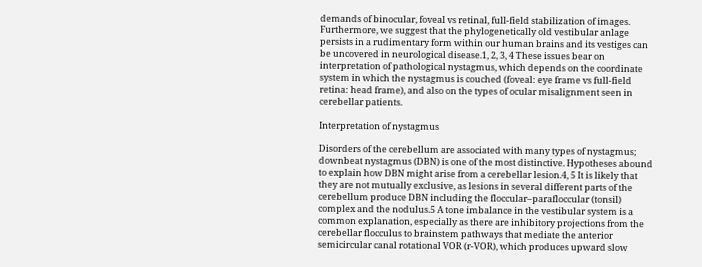demands of binocular, foveal vs retinal, full-field stabilization of images. Furthermore, we suggest that the phylogenetically old vestibular anlage persists in a rudimentary form within our human brains and its vestiges can be uncovered in neurological disease.1, 2, 3, 4 These issues bear on interpretation of pathological nystagmus, which depends on the coordinate system in which the nystagmus is couched (foveal: eye frame vs full-field retina: head frame), and also on the types of ocular misalignment seen in cerebellar patients.

Interpretation of nystagmus

Disorders of the cerebellum are associated with many types of nystagmus; downbeat nystagmus (DBN) is one of the most distinctive. Hypotheses abound to explain how DBN might arise from a cerebellar lesion.4, 5 It is likely that they are not mutually exclusive, as lesions in several different parts of the cerebellum produce DBN including the floccular–parafloccular (tonsil) complex and the nodulus.5 A tone imbalance in the vestibular system is a common explanation, especially as there are inhibitory projections from the cerebellar flocculus to brainstem pathways that mediate the anterior semicircular canal rotational VOR (r-VOR), which produces upward slow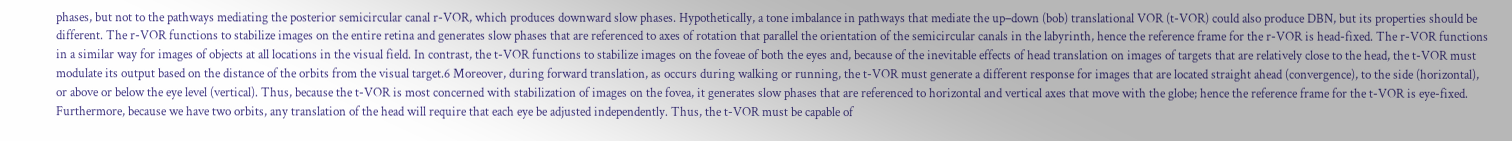phases, but not to the pathways mediating the posterior semicircular canal r-VOR, which produces downward slow phases. Hypothetically, a tone imbalance in pathways that mediate the up–down (bob) translational VOR (t-VOR) could also produce DBN, but its properties should be different. The r-VOR functions to stabilize images on the entire retina and generates slow phases that are referenced to axes of rotation that parallel the orientation of the semicircular canals in the labyrinth, hence the reference frame for the r-VOR is head-fixed. The r-VOR functions in a similar way for images of objects at all locations in the visual field. In contrast, the t-VOR functions to stabilize images on the foveae of both the eyes and, because of the inevitable effects of head translation on images of targets that are relatively close to the head, the t-VOR must modulate its output based on the distance of the orbits from the visual target.6 Moreover, during forward translation, as occurs during walking or running, the t-VOR must generate a different response for images that are located straight ahead (convergence), to the side (horizontal), or above or below the eye level (vertical). Thus, because the t-VOR is most concerned with stabilization of images on the fovea, it generates slow phases that are referenced to horizontal and vertical axes that move with the globe; hence the reference frame for the t-VOR is eye-fixed. Furthermore, because we have two orbits, any translation of the head will require that each eye be adjusted independently. Thus, the t-VOR must be capable of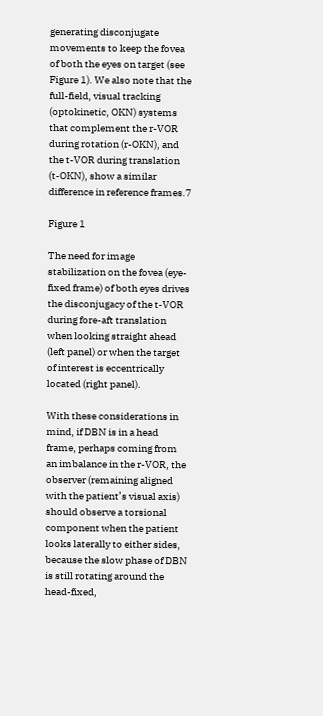generating disconjugate movements to keep the fovea of both the eyes on target (see Figure 1). We also note that the full-field, visual tracking (optokinetic, OKN) systems that complement the r-VOR during rotation (r-OKN), and the t-VOR during translation (t-OKN), show a similar difference in reference frames.7

Figure 1

The need for image stabilization on the fovea (eye-fixed frame) of both eyes drives the disconjugacy of the t-VOR during fore-aft translation when looking straight ahead (left panel) or when the target of interest is eccentrically located (right panel).

With these considerations in mind, if DBN is in a head frame, perhaps coming from an imbalance in the r-VOR, the observer (remaining aligned with the patient’s visual axis) should observe a torsional component when the patient looks laterally to either sides, because the slow phase of DBN is still rotating around the head-fixed,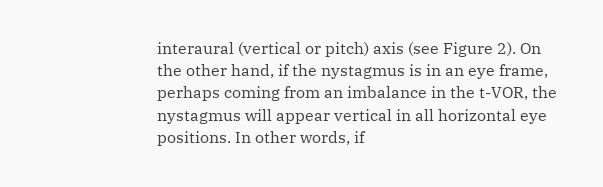interaural (vertical or pitch) axis (see Figure 2). On the other hand, if the nystagmus is in an eye frame, perhaps coming from an imbalance in the t-VOR, the nystagmus will appear vertical in all horizontal eye positions. In other words, if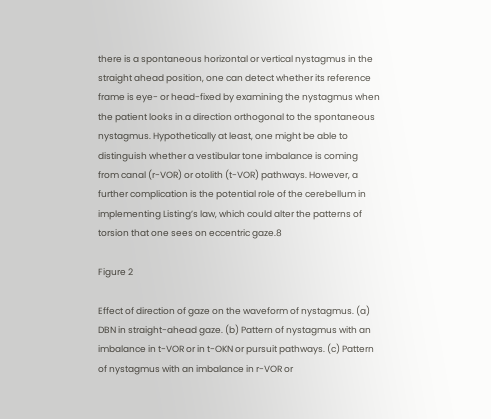there is a spontaneous horizontal or vertical nystagmus in the straight ahead position, one can detect whether its reference frame is eye- or head-fixed by examining the nystagmus when the patient looks in a direction orthogonal to the spontaneous nystagmus. Hypothetically at least, one might be able to distinguish whether a vestibular tone imbalance is coming from canal (r-VOR) or otolith (t-VOR) pathways. However, a further complication is the potential role of the cerebellum in implementing Listing’s law, which could alter the patterns of torsion that one sees on eccentric gaze.8

Figure 2

Effect of direction of gaze on the waveform of nystagmus. (a) DBN in straight-ahead gaze. (b) Pattern of nystagmus with an imbalance in t-VOR or in t-OKN or pursuit pathways. (c) Pattern of nystagmus with an imbalance in r-VOR or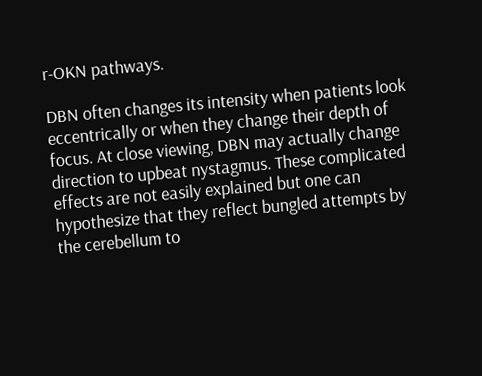r-OKN pathways.

DBN often changes its intensity when patients look eccentrically or when they change their depth of focus. At close viewing, DBN may actually change direction to upbeat nystagmus. These complicated effects are not easily explained but one can hypothesize that they reflect bungled attempts by the cerebellum to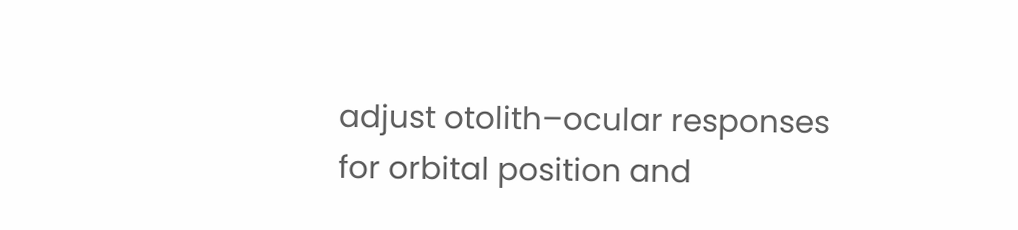adjust otolith–ocular responses for orbital position and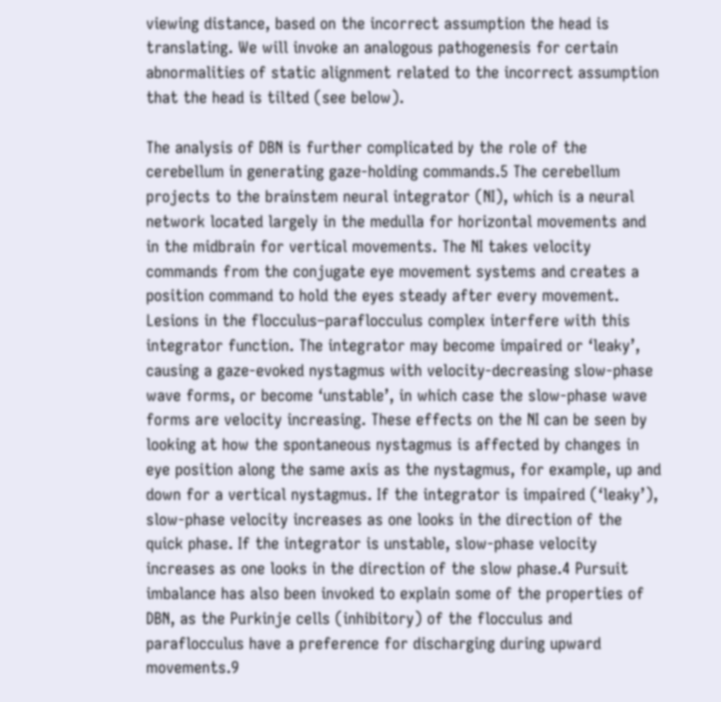viewing distance, based on the incorrect assumption the head is translating. We will invoke an analogous pathogenesis for certain abnormalities of static alignment related to the incorrect assumption that the head is tilted (see below).

The analysis of DBN is further complicated by the role of the cerebellum in generating gaze-holding commands.5 The cerebellum projects to the brainstem neural integrator (NI), which is a neural network located largely in the medulla for horizontal movements and in the midbrain for vertical movements. The NI takes velocity commands from the conjugate eye movement systems and creates a position command to hold the eyes steady after every movement. Lesions in the flocculus–paraflocculus complex interfere with this integrator function. The integrator may become impaired or ‘leaky’, causing a gaze-evoked nystagmus with velocity-decreasing slow-phase wave forms, or become ‘unstable’, in which case the slow-phase wave forms are velocity increasing. These effects on the NI can be seen by looking at how the spontaneous nystagmus is affected by changes in eye position along the same axis as the nystagmus, for example, up and down for a vertical nystagmus. If the integrator is impaired (‘leaky’), slow-phase velocity increases as one looks in the direction of the quick phase. If the integrator is unstable, slow-phase velocity increases as one looks in the direction of the slow phase.4 Pursuit imbalance has also been invoked to explain some of the properties of DBN, as the Purkinje cells (inhibitory) of the flocculus and paraflocculus have a preference for discharging during upward movements.9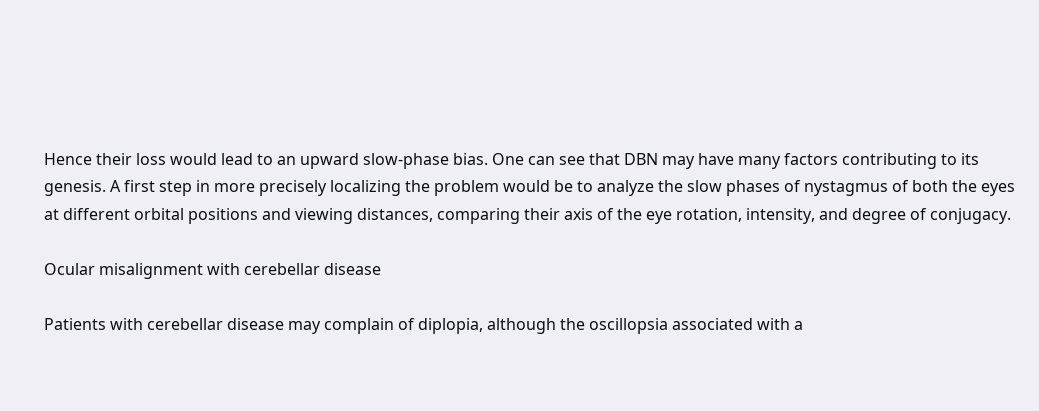Hence their loss would lead to an upward slow-phase bias. One can see that DBN may have many factors contributing to its genesis. A first step in more precisely localizing the problem would be to analyze the slow phases of nystagmus of both the eyes at different orbital positions and viewing distances, comparing their axis of the eye rotation, intensity, and degree of conjugacy.

Ocular misalignment with cerebellar disease

Patients with cerebellar disease may complain of diplopia, although the oscillopsia associated with a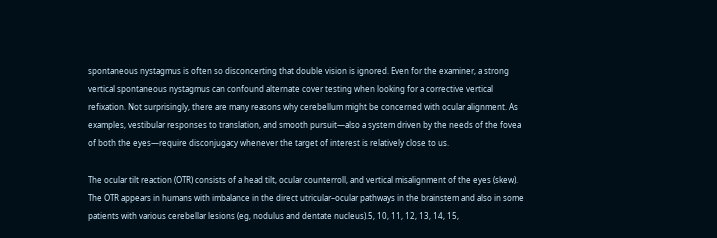spontaneous nystagmus is often so disconcerting that double vision is ignored. Even for the examiner, a strong vertical spontaneous nystagmus can confound alternate cover testing when looking for a corrective vertical refixation. Not surprisingly, there are many reasons why cerebellum might be concerned with ocular alignment. As examples, vestibular responses to translation, and smooth pursuit—also a system driven by the needs of the fovea of both the eyes—require disconjugacy whenever the target of interest is relatively close to us.

The ocular tilt reaction (OTR) consists of a head tilt, ocular counterroll, and vertical misalignment of the eyes (skew). The OTR appears in humans with imbalance in the direct utricular–ocular pathways in the brainstem and also in some patients with various cerebellar lesions (eg, nodulus and dentate nucleus).5, 10, 11, 12, 13, 14, 15,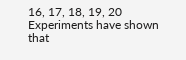16, 17, 18, 19, 20 Experiments have shown that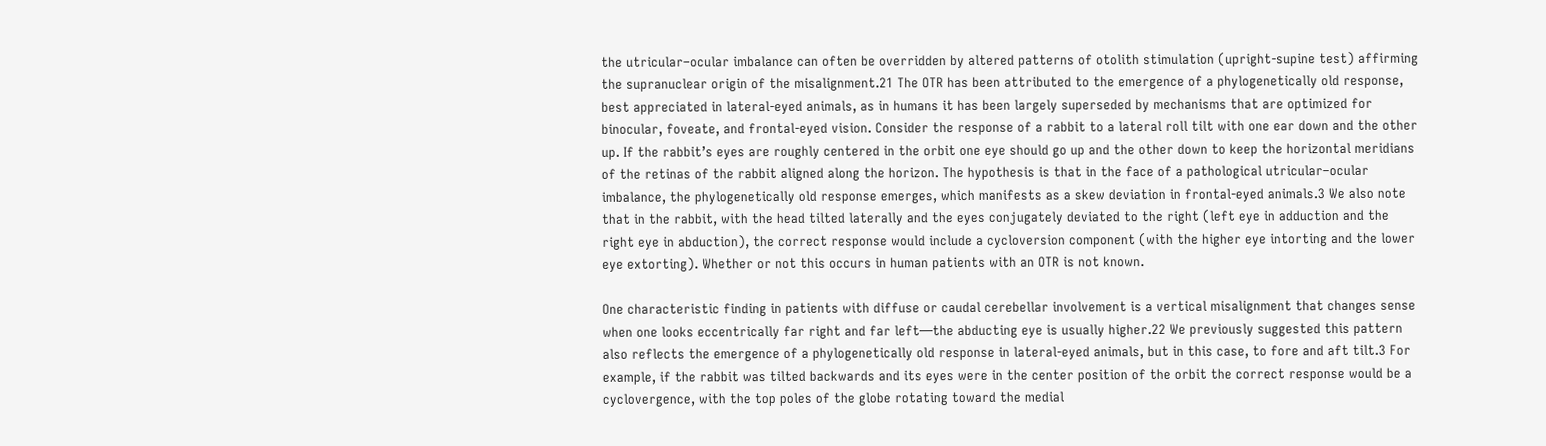the utricular–ocular imbalance can often be overridden by altered patterns of otolith stimulation (upright-supine test) affirming the supranuclear origin of the misalignment.21 The OTR has been attributed to the emergence of a phylogenetically old response, best appreciated in lateral-eyed animals, as in humans it has been largely superseded by mechanisms that are optimized for binocular, foveate, and frontal-eyed vision. Consider the response of a rabbit to a lateral roll tilt with one ear down and the other up. If the rabbit’s eyes are roughly centered in the orbit one eye should go up and the other down to keep the horizontal meridians of the retinas of the rabbit aligned along the horizon. The hypothesis is that in the face of a pathological utricular–ocular imbalance, the phylogenetically old response emerges, which manifests as a skew deviation in frontal-eyed animals.3 We also note that in the rabbit, with the head tilted laterally and the eyes conjugately deviated to the right (left eye in adduction and the right eye in abduction), the correct response would include a cycloversion component (with the higher eye intorting and the lower eye extorting). Whether or not this occurs in human patients with an OTR is not known.

One characteristic finding in patients with diffuse or caudal cerebellar involvement is a vertical misalignment that changes sense when one looks eccentrically far right and far left—the abducting eye is usually higher.22 We previously suggested this pattern also reflects the emergence of a phylogenetically old response in lateral-eyed animals, but in this case, to fore and aft tilt.3 For example, if the rabbit was tilted backwards and its eyes were in the center position of the orbit the correct response would be a cyclovergence, with the top poles of the globe rotating toward the medial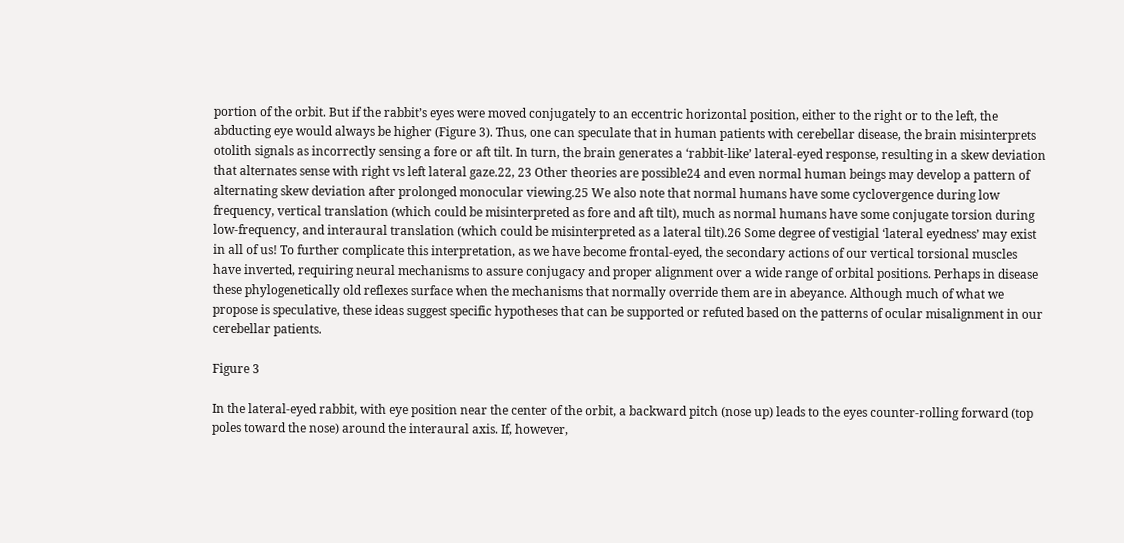portion of the orbit. But if the rabbit’s eyes were moved conjugately to an eccentric horizontal position, either to the right or to the left, the abducting eye would always be higher (Figure 3). Thus, one can speculate that in human patients with cerebellar disease, the brain misinterprets otolith signals as incorrectly sensing a fore or aft tilt. In turn, the brain generates a ‘rabbit-like’ lateral-eyed response, resulting in a skew deviation that alternates sense with right vs left lateral gaze.22, 23 Other theories are possible24 and even normal human beings may develop a pattern of alternating skew deviation after prolonged monocular viewing.25 We also note that normal humans have some cyclovergence during low frequency, vertical translation (which could be misinterpreted as fore and aft tilt), much as normal humans have some conjugate torsion during low-frequency, and interaural translation (which could be misinterpreted as a lateral tilt).26 Some degree of vestigial ‘lateral eyedness’ may exist in all of us! To further complicate this interpretation, as we have become frontal-eyed, the secondary actions of our vertical torsional muscles have inverted, requiring neural mechanisms to assure conjugacy and proper alignment over a wide range of orbital positions. Perhaps in disease these phylogenetically old reflexes surface when the mechanisms that normally override them are in abeyance. Although much of what we propose is speculative, these ideas suggest specific hypotheses that can be supported or refuted based on the patterns of ocular misalignment in our cerebellar patients.

Figure 3

In the lateral-eyed rabbit, with eye position near the center of the orbit, a backward pitch (nose up) leads to the eyes counter-rolling forward (top poles toward the nose) around the interaural axis. If, however,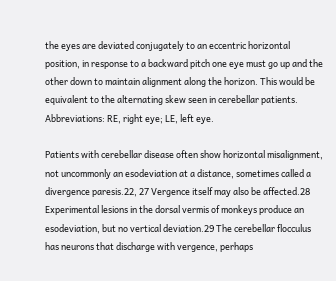the eyes are deviated conjugately to an eccentric horizontal position, in response to a backward pitch one eye must go up and the other down to maintain alignment along the horizon. This would be equivalent to the alternating skew seen in cerebellar patients. Abbreviations: RE, right eye; LE, left eye.

Patients with cerebellar disease often show horizontal misalignment, not uncommonly an esodeviation at a distance, sometimes called a divergence paresis.22, 27 Vergence itself may also be affected.28 Experimental lesions in the dorsal vermis of monkeys produce an esodeviation, but no vertical deviation.29 The cerebellar flocculus has neurons that discharge with vergence, perhaps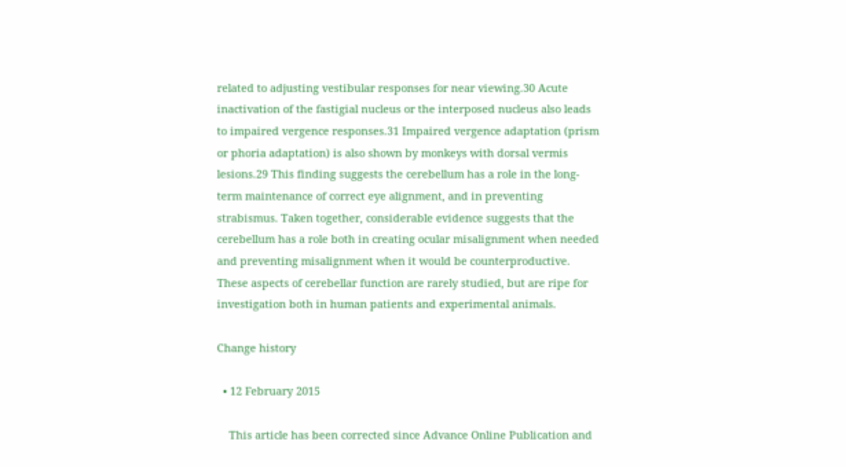related to adjusting vestibular responses for near viewing.30 Acute inactivation of the fastigial nucleus or the interposed nucleus also leads to impaired vergence responses.31 Impaired vergence adaptation (prism or phoria adaptation) is also shown by monkeys with dorsal vermis lesions.29 This finding suggests the cerebellum has a role in the long-term maintenance of correct eye alignment, and in preventing strabismus. Taken together, considerable evidence suggests that the cerebellum has a role both in creating ocular misalignment when needed and preventing misalignment when it would be counterproductive. These aspects of cerebellar function are rarely studied, but are ripe for investigation both in human patients and experimental animals.

Change history

  • 12 February 2015

    This article has been corrected since Advance Online Publication and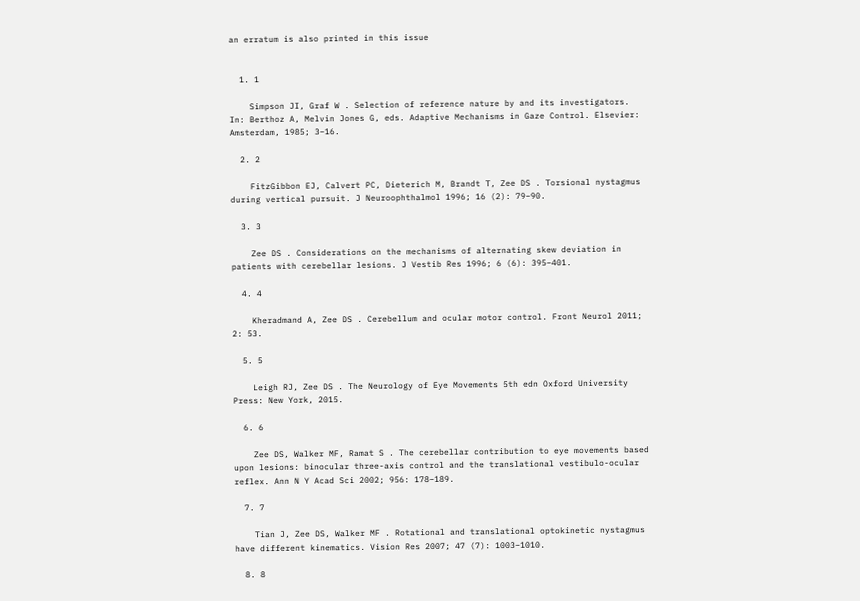an erratum is also printed in this issue


  1. 1

    Simpson JI, Graf W . Selection of reference nature by and its investigators. In: Berthoz A, Melvin Jones G, eds. Adaptive Mechanisms in Gaze Control. Elsevier: Amsterdam, 1985; 3–16.

  2. 2

    FitzGibbon EJ, Calvert PC, Dieterich M, Brandt T, Zee DS . Torsional nystagmus during vertical pursuit. J Neuroophthalmol 1996; 16 (2): 79–90.

  3. 3

    Zee DS . Considerations on the mechanisms of alternating skew deviation in patients with cerebellar lesions. J Vestib Res 1996; 6 (6): 395–401.

  4. 4

    Kheradmand A, Zee DS . Cerebellum and ocular motor control. Front Neurol 2011; 2: 53.

  5. 5

    Leigh RJ, Zee DS . The Neurology of Eye Movements 5th edn Oxford University Press: New York, 2015.

  6. 6

    Zee DS, Walker MF, Ramat S . The cerebellar contribution to eye movements based upon lesions: binocular three-axis control and the translational vestibulo-ocular reflex. Ann N Y Acad Sci 2002; 956: 178–189.

  7. 7

    Tian J, Zee DS, Walker MF . Rotational and translational optokinetic nystagmus have different kinematics. Vision Res 2007; 47 (7): 1003–1010.

  8. 8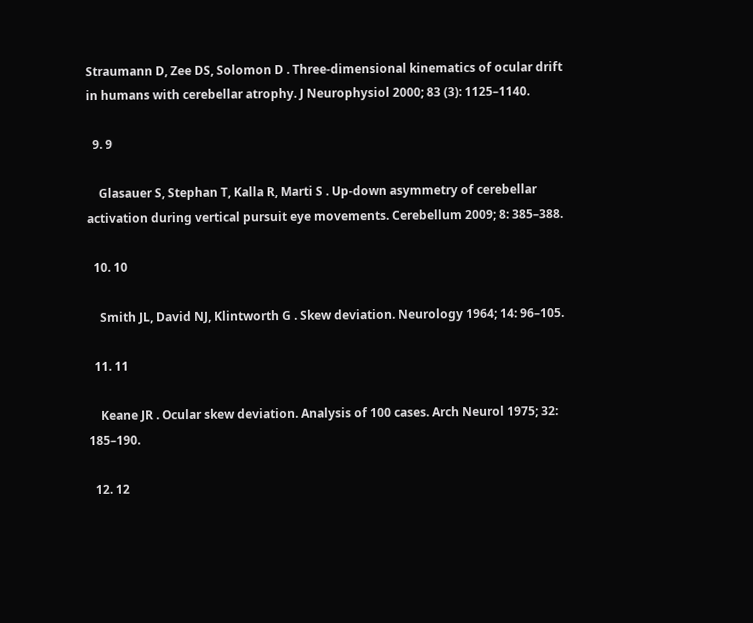Straumann D, Zee DS, Solomon D . Three-dimensional kinematics of ocular drift in humans with cerebellar atrophy. J Neurophysiol 2000; 83 (3): 1125–1140.

  9. 9

    Glasauer S, Stephan T, Kalla R, Marti S . Up-down asymmetry of cerebellar activation during vertical pursuit eye movements. Cerebellum 2009; 8: 385–388.

  10. 10

    Smith JL, David NJ, Klintworth G . Skew deviation. Neurology 1964; 14: 96–105.

  11. 11

    Keane JR . Ocular skew deviation. Analysis of 100 cases. Arch Neurol 1975; 32: 185–190.

  12. 12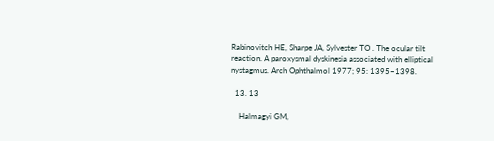Rabinovitch HE, Sharpe JA, Sylvester TO . The ocular tilt reaction. A paroxysmal dyskinesia associated with elliptical nystagmus. Arch Ophthalmol 1977; 95: 1395–1398.

  13. 13

    Halmagyi GM,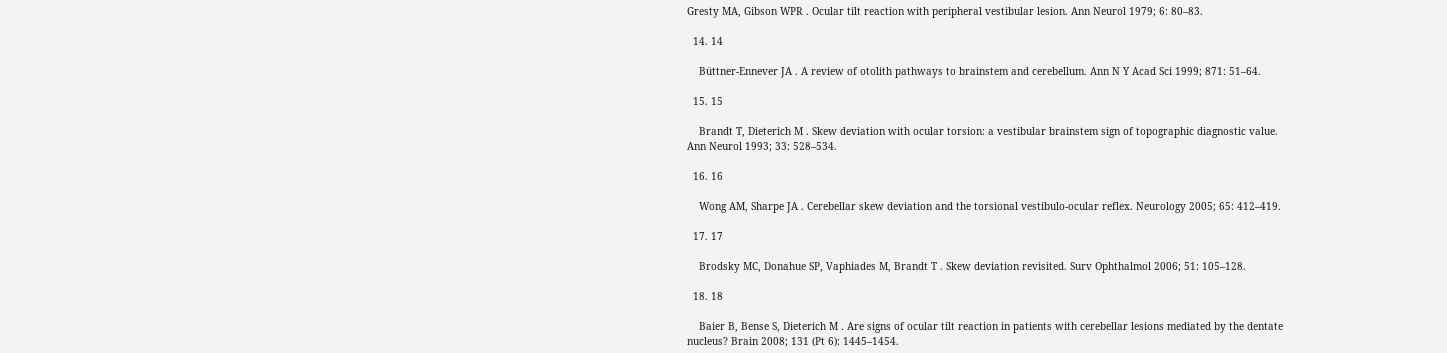Gresty MA, Gibson WPR . Ocular tilt reaction with peripheral vestibular lesion. Ann Neurol 1979; 6: 80–83.

  14. 14

    Büttner-Ennever JA . A review of otolith pathways to brainstem and cerebellum. Ann N Y Acad Sci 1999; 871: 51–64.

  15. 15

    Brandt T, Dieterich M . Skew deviation with ocular torsion: a vestibular brainstem sign of topographic diagnostic value. Ann Neurol 1993; 33: 528–534.

  16. 16

    Wong AM, Sharpe JA . Cerebellar skew deviation and the torsional vestibulo-ocular reflex. Neurology 2005; 65: 412–419.

  17. 17

    Brodsky MC, Donahue SP, Vaphiades M, Brandt T . Skew deviation revisited. Surv Ophthalmol 2006; 51: 105–128.

  18. 18

    Baier B, Bense S, Dieterich M . Are signs of ocular tilt reaction in patients with cerebellar lesions mediated by the dentate nucleus? Brain 2008; 131 (Pt 6): 1445–1454.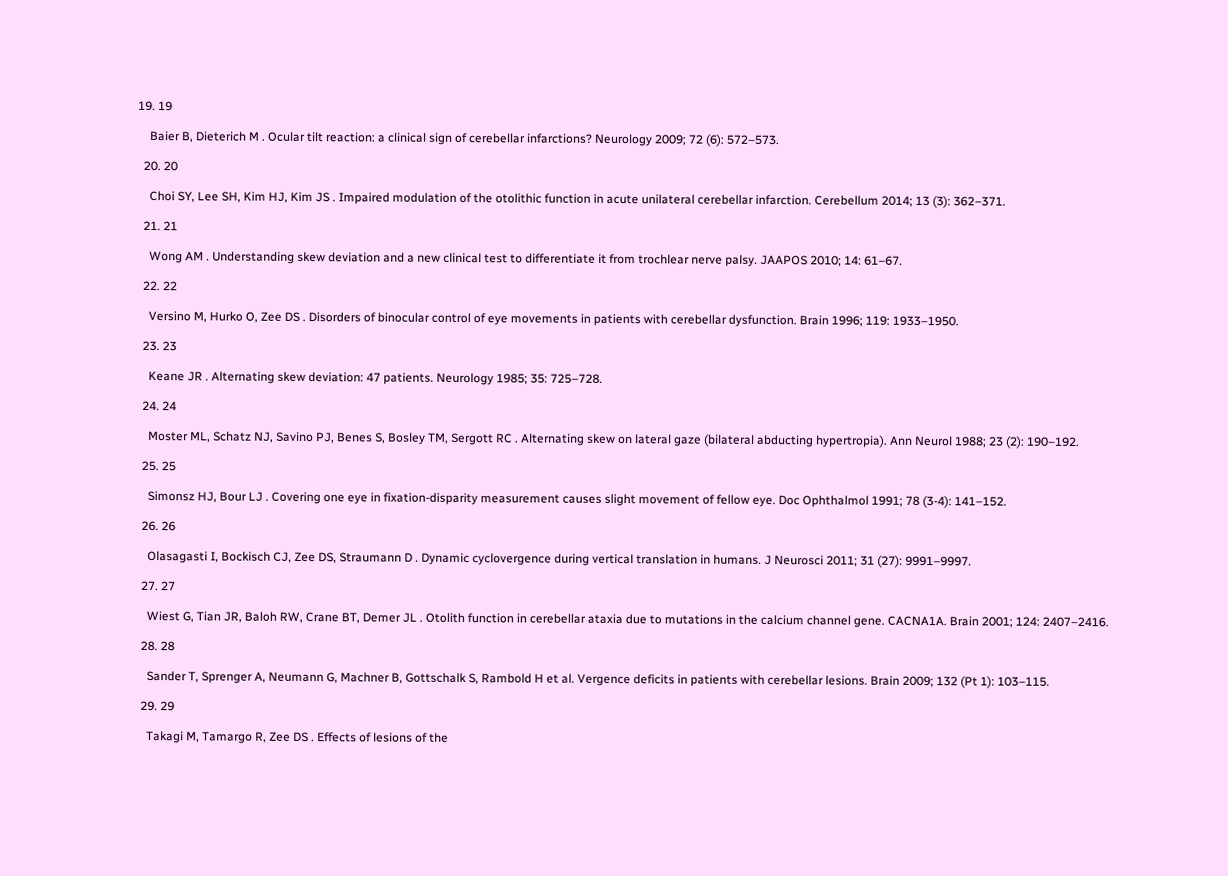19. 19

    Baier B, Dieterich M . Ocular tilt reaction: a clinical sign of cerebellar infarctions? Neurology 2009; 72 (6): 572–573.

  20. 20

    Choi SY, Lee SH, Kim HJ, Kim JS . Impaired modulation of the otolithic function in acute unilateral cerebellar infarction. Cerebellum 2014; 13 (3): 362–371.

  21. 21

    Wong AM . Understanding skew deviation and a new clinical test to differentiate it from trochlear nerve palsy. JAAPOS 2010; 14: 61–67.

  22. 22

    Versino M, Hurko O, Zee DS . Disorders of binocular control of eye movements in patients with cerebellar dysfunction. Brain 1996; 119: 1933–1950.

  23. 23

    Keane JR . Alternating skew deviation: 47 patients. Neurology 1985; 35: 725–728.

  24. 24

    Moster ML, Schatz NJ, Savino PJ, Benes S, Bosley TM, Sergott RC . Alternating skew on lateral gaze (bilateral abducting hypertropia). Ann Neurol 1988; 23 (2): 190–192.

  25. 25

    Simonsz HJ, Bour LJ . Covering one eye in fixation-disparity measurement causes slight movement of fellow eye. Doc Ophthalmol 1991; 78 (3-4): 141–152.

  26. 26

    Olasagasti I, Bockisch CJ, Zee DS, Straumann D . Dynamic cyclovergence during vertical translation in humans. J Neurosci 2011; 31 (27): 9991–9997.

  27. 27

    Wiest G, Tian JR, Baloh RW, Crane BT, Demer JL . Otolith function in cerebellar ataxia due to mutations in the calcium channel gene. CACNA1A. Brain 2001; 124: 2407–2416.

  28. 28

    Sander T, Sprenger A, Neumann G, Machner B, Gottschalk S, Rambold H et al. Vergence deficits in patients with cerebellar lesions. Brain 2009; 132 (Pt 1): 103–115.

  29. 29

    Takagi M, Tamargo R, Zee DS . Effects of lesions of the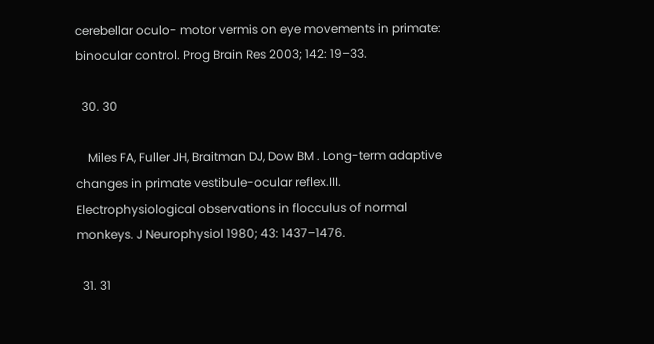cerebellar oculo- motor vermis on eye movements in primate: binocular control. Prog Brain Res 2003; 142: 19–33.

  30. 30

    Miles FA, Fuller JH, Braitman DJ, Dow BM . Long-term adaptive changes in primate vestibule-ocular reflex.III. Electrophysiological observations in flocculus of normal monkeys. J Neurophysiol 1980; 43: 1437–1476.

  31. 31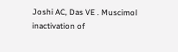Joshi AC, Das VE . Muscimol inactivation of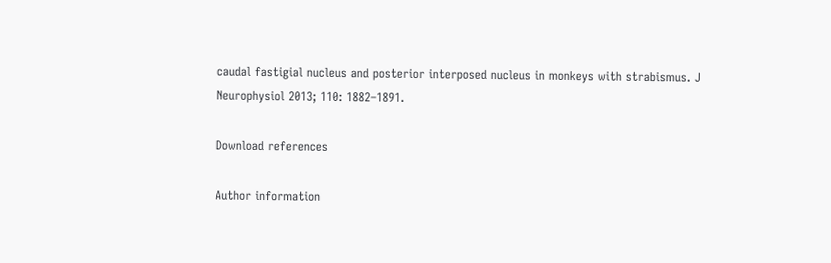caudal fastigial nucleus and posterior interposed nucleus in monkeys with strabismus. J Neurophysiol 2013; 110: 1882–1891.

Download references

Author information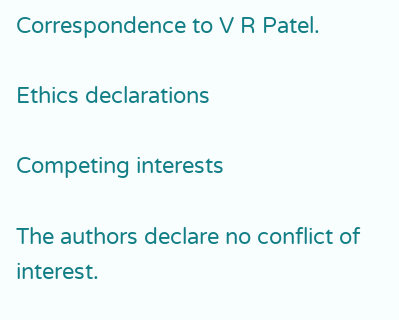Correspondence to V R Patel.

Ethics declarations

Competing interests

The authors declare no conflict of interest.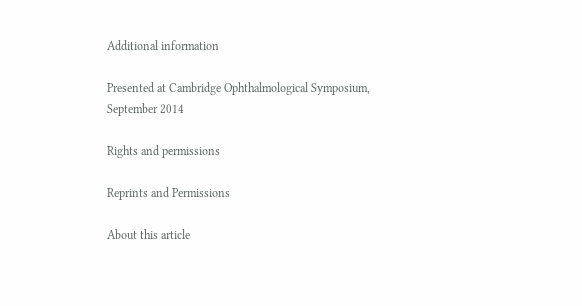Additional information

Presented at Cambridge Ophthalmological Symposium, September 2014

Rights and permissions

Reprints and Permissions

About this article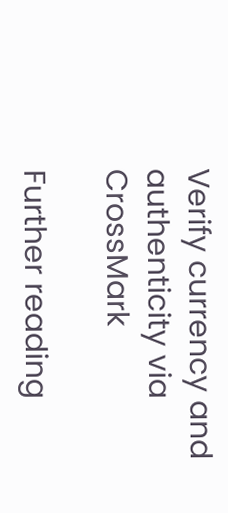Verify currency and authenticity via CrossMark

Further reading